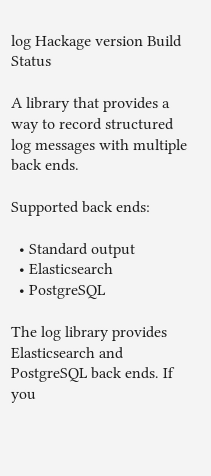log Hackage version Build Status

A library that provides a way to record structured log messages with multiple back ends.

Supported back ends:

  • Standard output
  • Elasticsearch
  • PostgreSQL

The log library provides Elasticsearch and PostgreSQL back ends. If you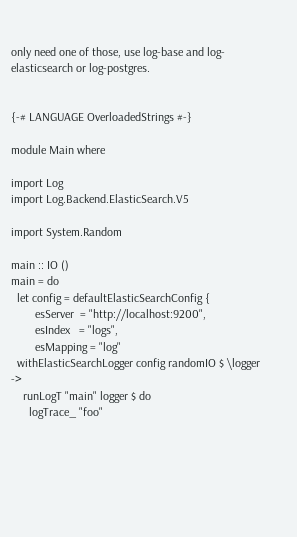only need one of those, use log-base and log-elasticsearch or log-postgres.


{-# LANGUAGE OverloadedStrings #-}

module Main where

import Log
import Log.Backend.ElasticSearch.V5

import System.Random

main :: IO ()
main = do
  let config = defaultElasticSearchConfig {
        esServer  = "http://localhost:9200",
        esIndex   = "logs",
        esMapping = "log"
  withElasticSearchLogger config randomIO $ \logger ->
    runLogT "main" logger $ do
      logTrace_ "foo"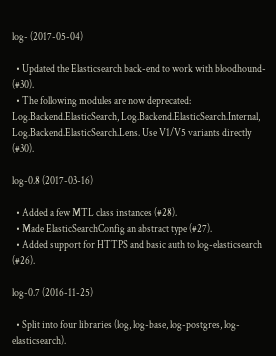log- (2017-05-04)

  • Updated the Elasticsearch back-end to work with bloodhound- (#30).
  • The following modules are now deprecated: Log.Backend.ElasticSearch, Log.Backend.ElasticSearch.Internal, Log.Backend.ElasticSearch.Lens. Use V1/V5 variants directly (#30).

log-0.8 (2017-03-16)

  • Added a few MTL class instances (#28).
  • Made ElasticSearchConfig an abstract type (#27).
  • Added support for HTTPS and basic auth to log-elasticsearch (#26).

log-0.7 (2016-11-25)

  • Split into four libraries (log, log-base, log-postgres, log-elasticsearch).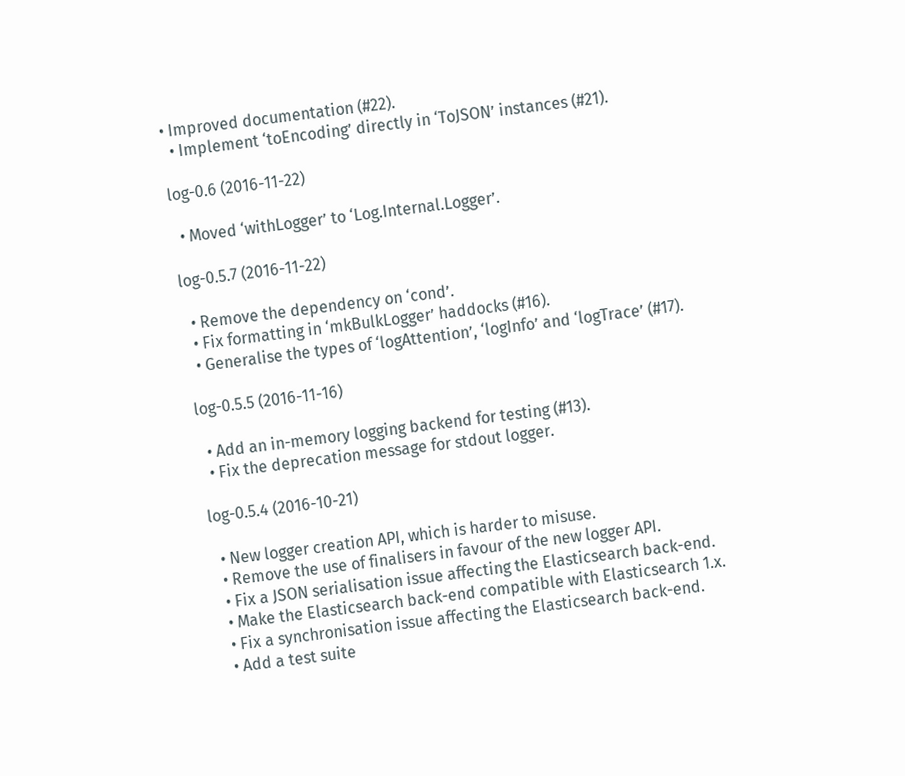• Improved documentation (#22).
  • Implement ‘toEncoding’ directly in ‘ToJSON’ instances (#21).

log-0.6 (2016-11-22)

  • Moved ‘withLogger’ to ‘Log.Internal.Logger’.

log-0.5.7 (2016-11-22)

  • Remove the dependency on ‘cond’.
  • Fix formatting in ‘mkBulkLogger’ haddocks (#16).
  • Generalise the types of ‘logAttention’, ‘logInfo’ and ‘logTrace’ (#17).

log-0.5.5 (2016-11-16)

  • Add an in-memory logging backend for testing (#13).
  • Fix the deprecation message for stdout logger.

log-0.5.4 (2016-10-21)

  • New logger creation API, which is harder to misuse.
  • Remove the use of finalisers in favour of the new logger API.
  • Fix a JSON serialisation issue affecting the Elasticsearch back-end.
  • Make the Elasticsearch back-end compatible with Elasticsearch 1.x.
  • Fix a synchronisation issue affecting the Elasticsearch back-end.
  • Add a test suite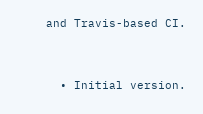and Travis-based CI.


  • Initial version.